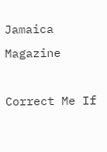Jamaica Magazine

Correct Me If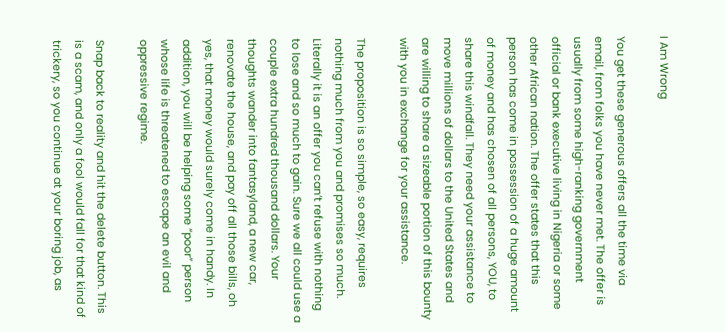I Am Wrong

You get these generous offers all the time via email, from folks you have never met. The offer is usually from some high-ranking government official or bank executive living in Nigeria or some other African nation. The offer states that this person has come in possession of a huge amount of money and has chosen of all persons, YOU, to share this windfall. They need your assistance to move millions of dollars to the United States and are willing to share a sizeable portion of this bounty with you in exchange for your assistance.

The proposition is so simple, so easy, requires nothing much from you and promises so much. Literally it is an offer you can’t refuse with nothing to lose and so much to gain. Sure we all could use a couple extra hundred thousand dollars. Your thoughts wander into fantasyland, a new car, renovate the house, and pay off all those bills, oh yes, that money would surely come in handy. In addition, you will be helping some “poor” person whose life is threatened to escape an evil and oppressive regime.

Snap back to reality and hit the delete button. This is a scam, and only a fool would fall for that kind of trickery, so you continue at your boring job, as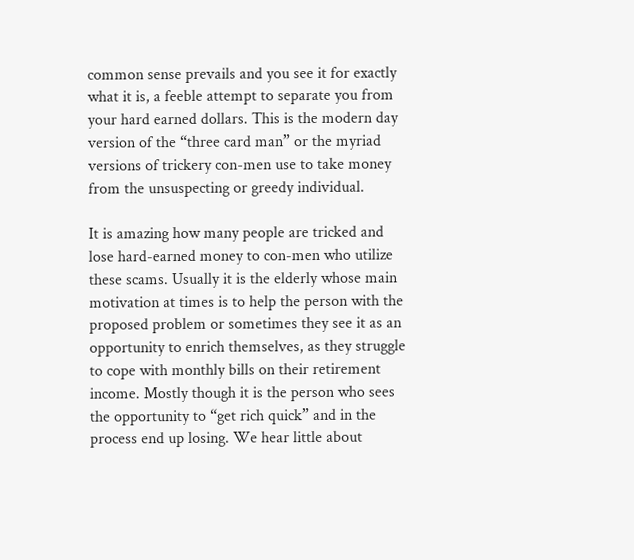common sense prevails and you see it for exactly what it is, a feeble attempt to separate you from your hard earned dollars. This is the modern day version of the “three card man” or the myriad versions of trickery con-men use to take money from the unsuspecting or greedy individual.

It is amazing how many people are tricked and lose hard-earned money to con-men who utilize these scams. Usually it is the elderly whose main motivation at times is to help the person with the proposed problem or sometimes they see it as an opportunity to enrich themselves, as they struggle to cope with monthly bills on their retirement income. Mostly though it is the person who sees the opportunity to “get rich quick” and in the process end up losing. We hear little about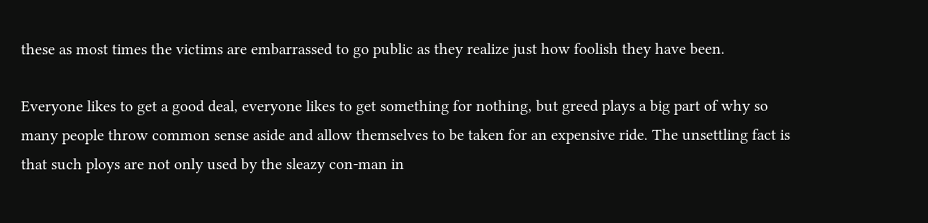these as most times the victims are embarrassed to go public as they realize just how foolish they have been.

Everyone likes to get a good deal, everyone likes to get something for nothing, but greed plays a big part of why so many people throw common sense aside and allow themselves to be taken for an expensive ride. The unsettling fact is that such ploys are not only used by the sleazy con-man in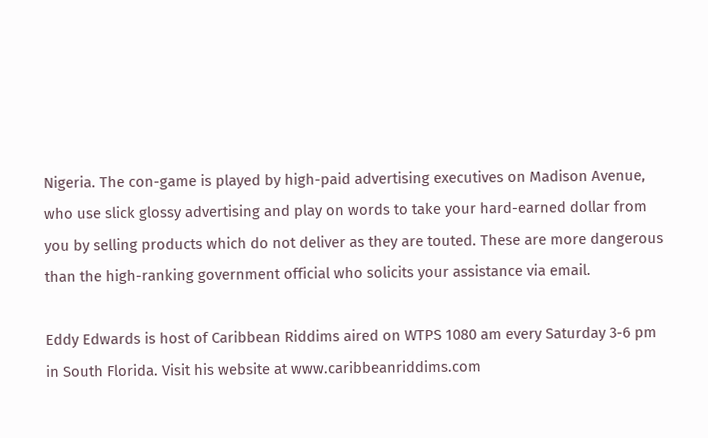Nigeria. The con-game is played by high-paid advertising executives on Madison Avenue, who use slick glossy advertising and play on words to take your hard-earned dollar from you by selling products which do not deliver as they are touted. These are more dangerous than the high-ranking government official who solicits your assistance via email.

Eddy Edwards is host of Caribbean Riddims aired on WTPS 1080 am every Saturday 3-6 pm in South Florida. Visit his website at www.caribbeanriddims.com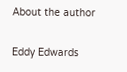About the author

Eddy Edwards